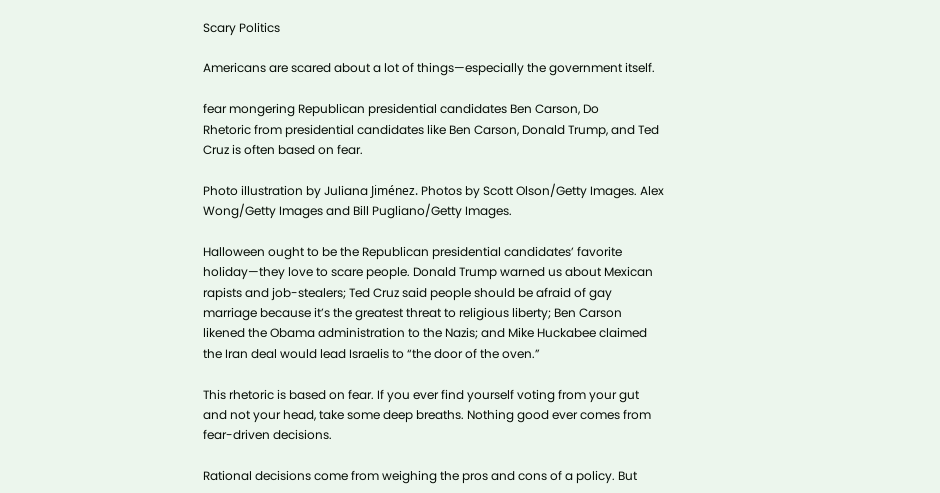Scary Politics

Americans are scared about a lot of things—especially the government itself.

fear mongering Republican presidential candidates Ben Carson, Do
Rhetoric from presidential candidates like Ben Carson, Donald Trump, and Ted Cruz is often based on fear.

Photo illustration by Juliana Jiménez. Photos by Scott Olson/Getty Images. Alex Wong/Getty Images and Bill Pugliano/Getty Images.

Halloween ought to be the Republican presidential candidates’ favorite holiday—they love to scare people. Donald Trump warned us about Mexican rapists and job-stealers; Ted Cruz said people should be afraid of gay marriage because it’s the greatest threat to religious liberty; Ben Carson likened the Obama administration to the Nazis; and Mike Huckabee claimed the Iran deal would lead Israelis to “the door of the oven.”

This rhetoric is based on fear. If you ever find yourself voting from your gut and not your head, take some deep breaths. Nothing good ever comes from fear-driven decisions.

Rational decisions come from weighing the pros and cons of a policy. But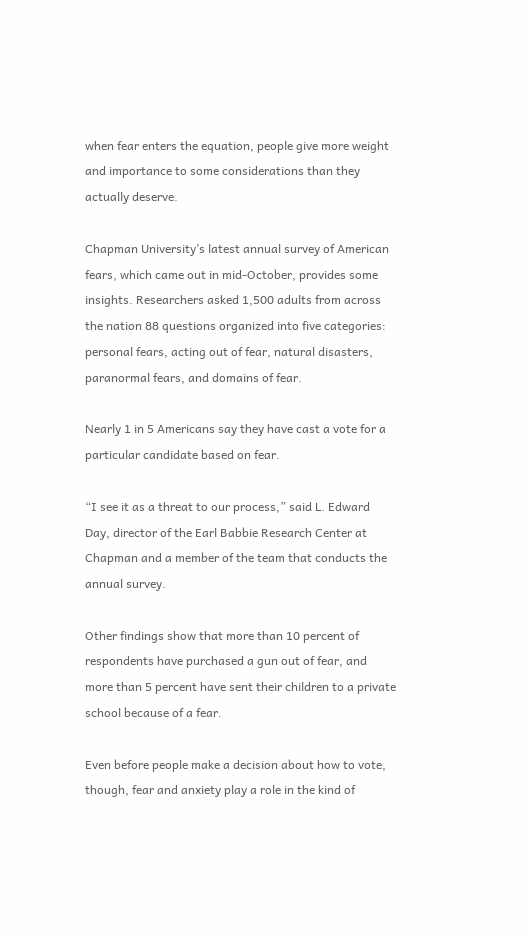when fear enters the equation, people give more weight and importance to some considerations than they actually deserve.

Chapman University’s latest annual survey of American fears, which came out in mid-October, provides some insights. Researchers asked 1,500 adults from across the nation 88 questions organized into five categories: personal fears, acting out of fear, natural disasters, paranormal fears, and domains of fear.

Nearly 1 in 5 Americans say they have cast a vote for a particular candidate based on fear.

“I see it as a threat to our process,” said L. Edward Day, director of the Earl Babbie Research Center at Chapman and a member of the team that conducts the annual survey.

Other findings show that more than 10 percent of respondents have purchased a gun out of fear, and more than 5 percent have sent their children to a private school because of a fear.

Even before people make a decision about how to vote, though, fear and anxiety play a role in the kind of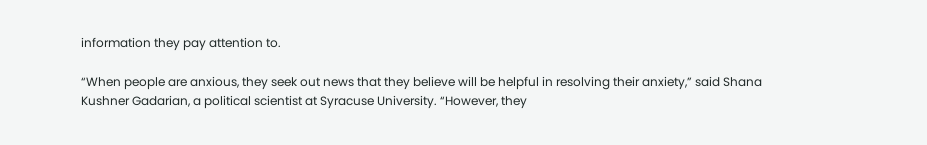information they pay attention to.

“When people are anxious, they seek out news that they believe will be helpful in resolving their anxiety,” said Shana Kushner Gadarian, a political scientist at Syracuse University. “However, they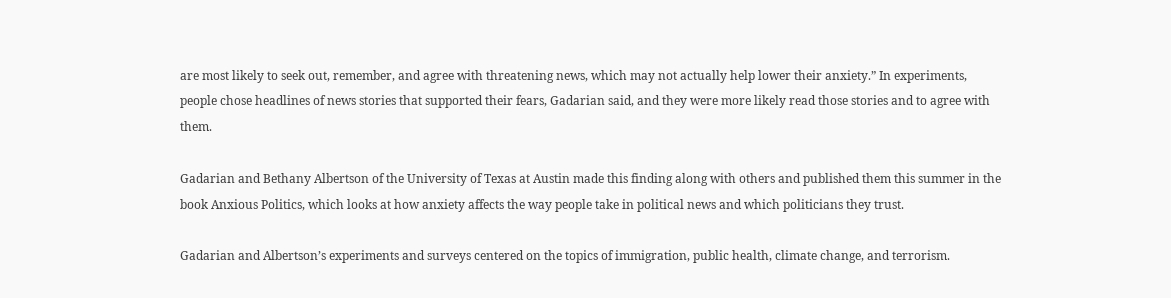are most likely to seek out, remember, and agree with threatening news, which may not actually help lower their anxiety.” In experiments, people chose headlines of news stories that supported their fears, Gadarian said, and they were more likely read those stories and to agree with them.

Gadarian and Bethany Albertson of the University of Texas at Austin made this finding along with others and published them this summer in the book Anxious Politics, which looks at how anxiety affects the way people take in political news and which politicians they trust.

Gadarian and Albertson’s experiments and surveys centered on the topics of immigration, public health, climate change, and terrorism.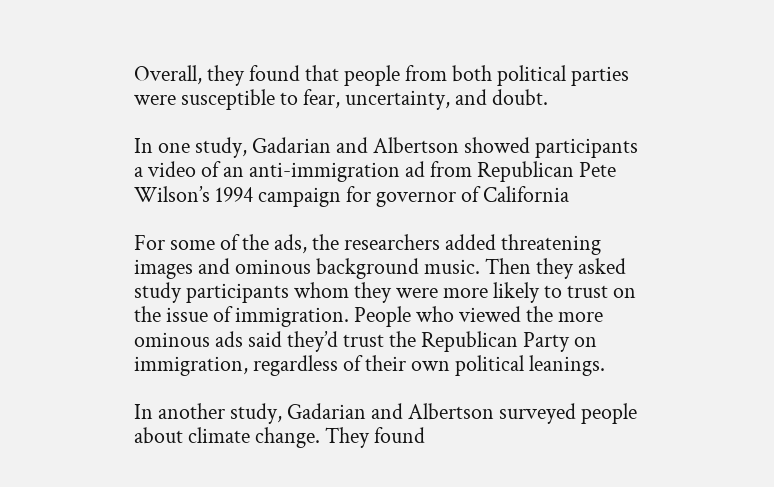Overall, they found that people from both political parties were susceptible to fear, uncertainty, and doubt.

In one study, Gadarian and Albertson showed participants a video of an anti-immigration ad from Republican Pete Wilson’s 1994 campaign for governor of California

For some of the ads, the researchers added threatening images and ominous background music. Then they asked study participants whom they were more likely to trust on the issue of immigration. People who viewed the more ominous ads said they’d trust the Republican Party on immigration, regardless of their own political leanings.

In another study, Gadarian and Albertson surveyed people about climate change. They found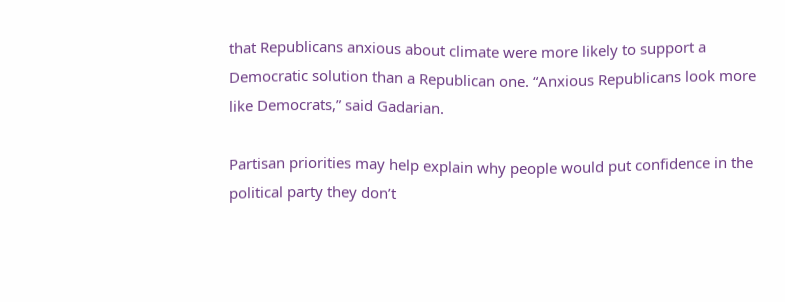that Republicans anxious about climate were more likely to support a Democratic solution than a Republican one. “Anxious Republicans look more like Democrats,” said Gadarian.

Partisan priorities may help explain why people would put confidence in the political party they don’t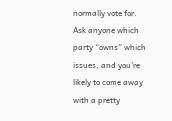normally vote for. Ask anyone which party “owns” which issues, and you’re likely to come away with a pretty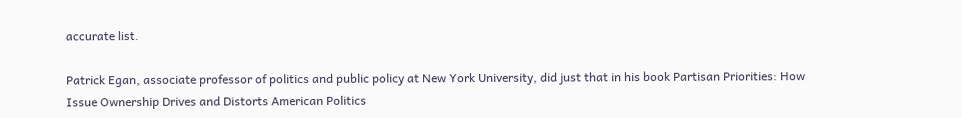accurate list.

Patrick Egan, associate professor of politics and public policy at New York University, did just that in his book Partisan Priorities: How Issue Ownership Drives and Distorts American Politics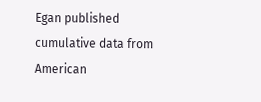Egan published cumulative data from American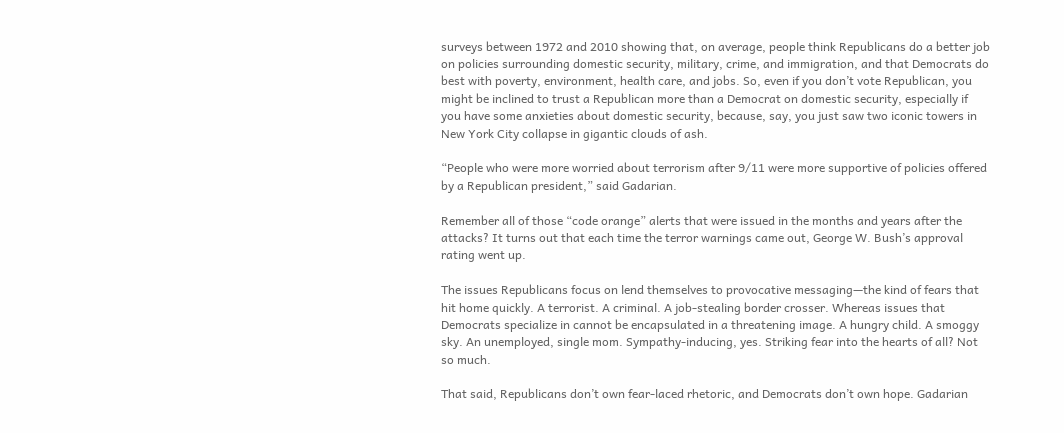surveys between 1972 and 2010 showing that, on average, people think Republicans do a better job on policies surrounding domestic security, military, crime, and immigration, and that Democrats do best with poverty, environment, health care, and jobs. So, even if you don’t vote Republican, you might be inclined to trust a Republican more than a Democrat on domestic security, especially if you have some anxieties about domestic security, because, say, you just saw two iconic towers in New York City collapse in gigantic clouds of ash.

“People who were more worried about terrorism after 9/11 were more supportive of policies offered by a Republican president,” said Gadarian.

Remember all of those “code orange” alerts that were issued in the months and years after the attacks? It turns out that each time the terror warnings came out, George W. Bush’s approval rating went up.

The issues Republicans focus on lend themselves to provocative messaging—the kind of fears that hit home quickly. A terrorist. A criminal. A job-stealing border crosser. Whereas issues that Democrats specialize in cannot be encapsulated in a threatening image. A hungry child. A smoggy sky. An unemployed, single mom. Sympathy-inducing, yes. Striking fear into the hearts of all? Not so much.

That said, Republicans don’t own fear-laced rhetoric, and Democrats don’t own hope. Gadarian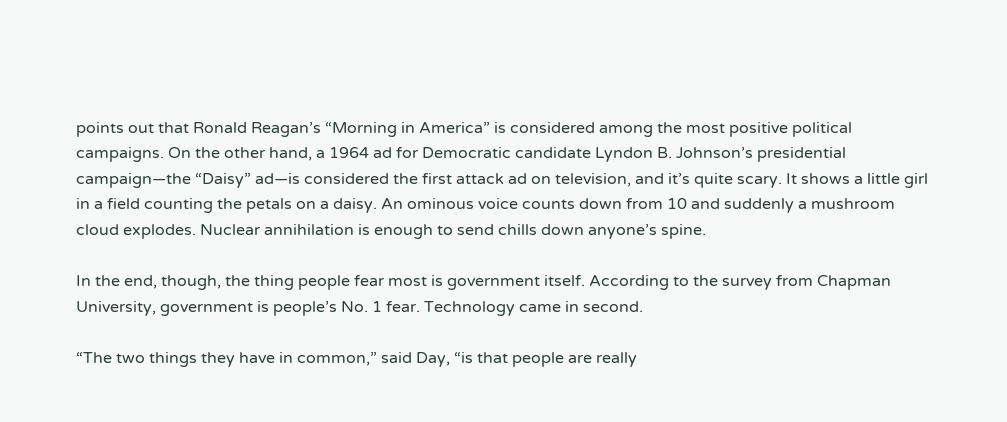points out that Ronald Reagan’s “Morning in America” is considered among the most positive political campaigns. On the other hand, a 1964 ad for Democratic candidate Lyndon B. Johnson’s presidential campaign—the “Daisy” ad—is considered the first attack ad on television, and it’s quite scary. It shows a little girl in a field counting the petals on a daisy. An ominous voice counts down from 10 and suddenly a mushroom cloud explodes. Nuclear annihilation is enough to send chills down anyone’s spine.

In the end, though, the thing people fear most is government itself. According to the survey from Chapman University, government is people’s No. 1 fear. Technology came in second.

“The two things they have in common,” said Day, “is that people are really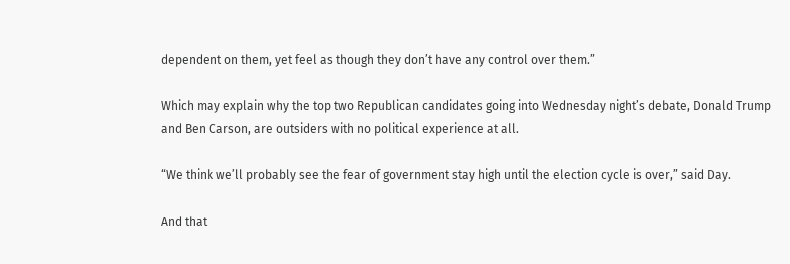dependent on them, yet feel as though they don’t have any control over them.”

Which may explain why the top two Republican candidates going into Wednesday night’s debate, Donald Trump and Ben Carson, are outsiders with no political experience at all.

“We think we’ll probably see the fear of government stay high until the election cycle is over,” said Day.

And that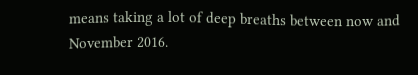means taking a lot of deep breaths between now and November 2016.